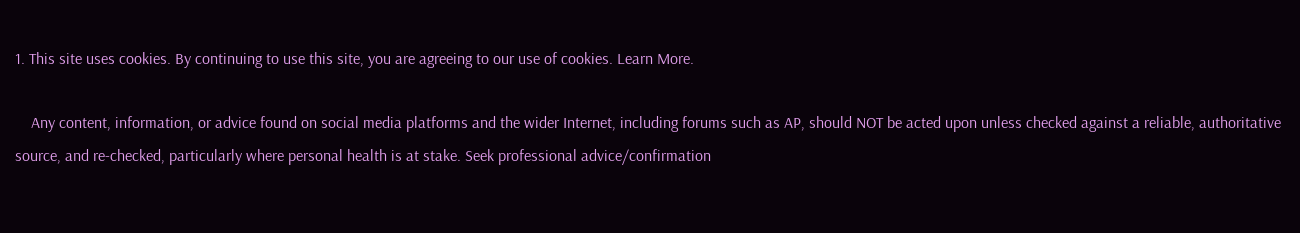1. This site uses cookies. By continuing to use this site, you are agreeing to our use of cookies. Learn More.

    Any content, information, or advice found on social media platforms and the wider Internet, including forums such as AP, should NOT be acted upon unless checked against a reliable, authoritative source, and re-checked, particularly where personal health is at stake. Seek professional advice/confirmation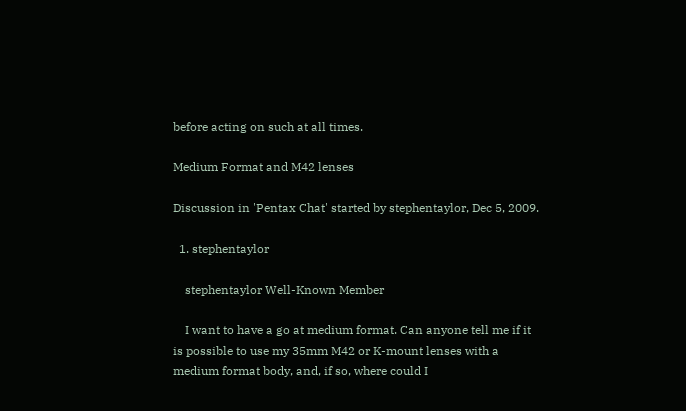before acting on such at all times.

Medium Format and M42 lenses

Discussion in 'Pentax Chat' started by stephentaylor, Dec 5, 2009.

  1. stephentaylor

    stephentaylor Well-Known Member

    I want to have a go at medium format. Can anyone tell me if it is possible to use my 35mm M42 or K-mount lenses with a medium format body, and, if so, where could I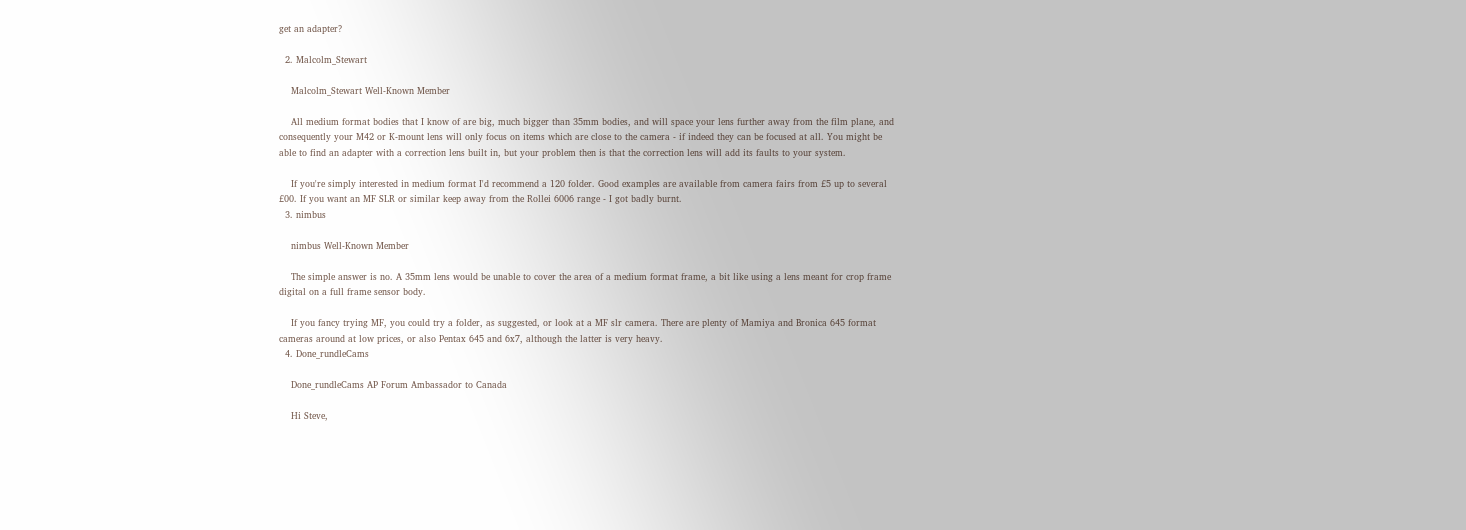get an adapter?

  2. Malcolm_Stewart

    Malcolm_Stewart Well-Known Member

    All medium format bodies that I know of are big, much bigger than 35mm bodies, and will space your lens further away from the film plane, and consequently your M42 or K-mount lens will only focus on items which are close to the camera - if indeed they can be focused at all. You might be able to find an adapter with a correction lens built in, but your problem then is that the correction lens will add its faults to your system.

    If you're simply interested in medium format I'd recommend a 120 folder. Good examples are available from camera fairs from £5 up to several £00. If you want an MF SLR or similar keep away from the Rollei 6006 range - I got badly burnt.
  3. nimbus

    nimbus Well-Known Member

    The simple answer is no. A 35mm lens would be unable to cover the area of a medium format frame, a bit like using a lens meant for crop frame digital on a full frame sensor body.

    If you fancy trying MF, you could try a folder, as suggested, or look at a MF slr camera. There are plenty of Mamiya and Bronica 645 format cameras around at low prices, or also Pentax 645 and 6x7, although the latter is very heavy.
  4. Done_rundleCams

    Done_rundleCams AP Forum Ambassador to Canada

    Hi Steve,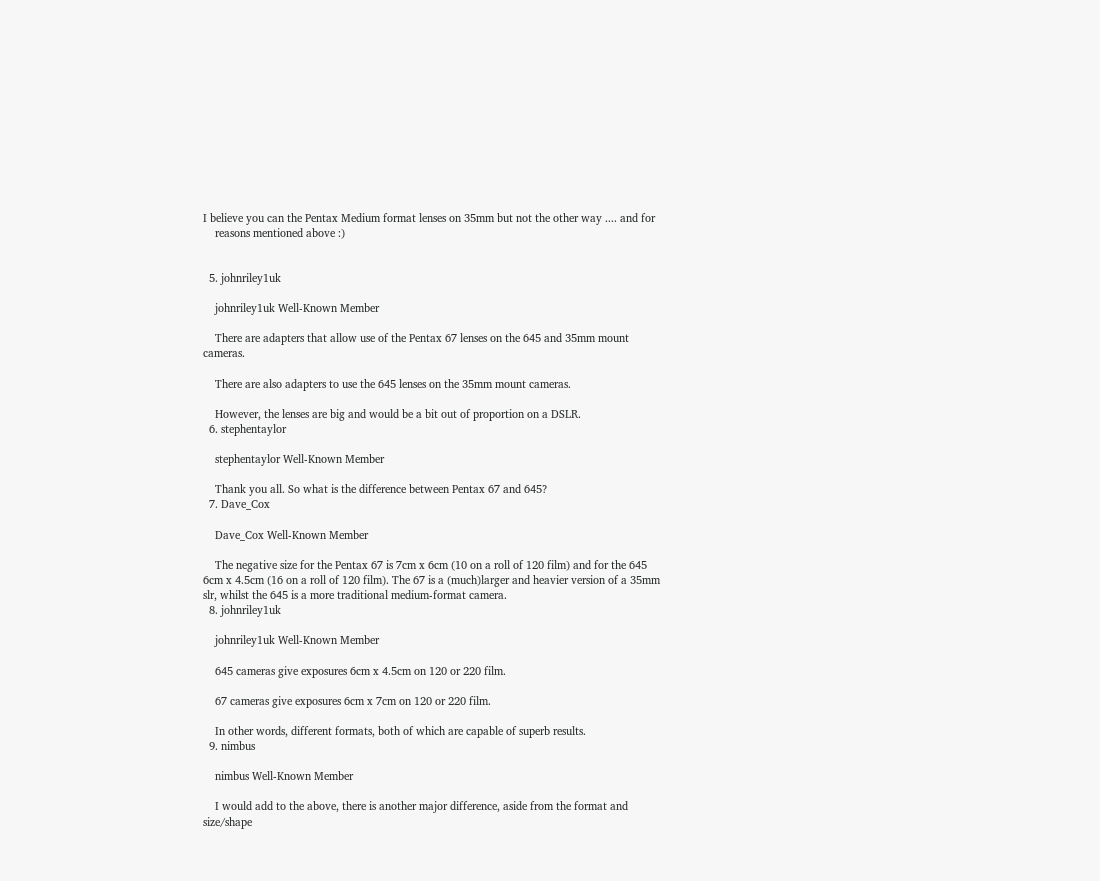I believe you can the Pentax Medium format lenses on 35mm but not the other way .... and for
    reasons mentioned above :)


  5. johnriley1uk

    johnriley1uk Well-Known Member

    There are adapters that allow use of the Pentax 67 lenses on the 645 and 35mm mount cameras.

    There are also adapters to use the 645 lenses on the 35mm mount cameras.

    However, the lenses are big and would be a bit out of proportion on a DSLR.
  6. stephentaylor

    stephentaylor Well-Known Member

    Thank you all. So what is the difference between Pentax 67 and 645?
  7. Dave_Cox

    Dave_Cox Well-Known Member

    The negative size for the Pentax 67 is 7cm x 6cm (10 on a roll of 120 film) and for the 645 6cm x 4.5cm (16 on a roll of 120 film). The 67 is a (much)larger and heavier version of a 35mm slr, whilst the 645 is a more traditional medium-format camera.
  8. johnriley1uk

    johnriley1uk Well-Known Member

    645 cameras give exposures 6cm x 4.5cm on 120 or 220 film.

    67 cameras give exposures 6cm x 7cm on 120 or 220 film.

    In other words, different formats, both of which are capable of superb results.
  9. nimbus

    nimbus Well-Known Member

    I would add to the above, there is another major difference, aside from the format and size/shape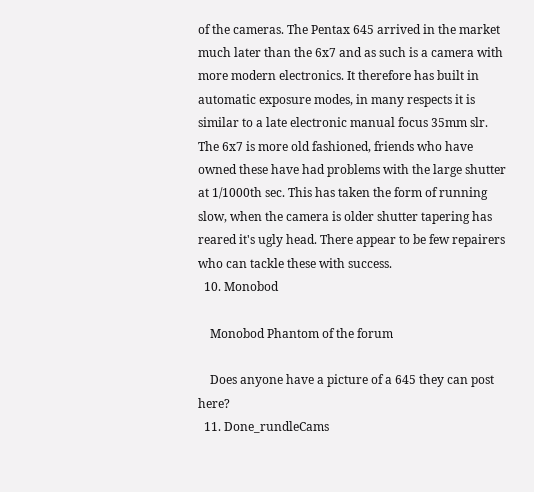of the cameras. The Pentax 645 arrived in the market much later than the 6x7 and as such is a camera with more modern electronics. It therefore has built in automatic exposure modes, in many respects it is similar to a late electronic manual focus 35mm slr. The 6x7 is more old fashioned, friends who have owned these have had problems with the large shutter at 1/1000th sec. This has taken the form of running slow, when the camera is older shutter tapering has reared it's ugly head. There appear to be few repairers who can tackle these with success.
  10. Monobod

    Monobod Phantom of the forum

    Does anyone have a picture of a 645 they can post here?
  11. Done_rundleCams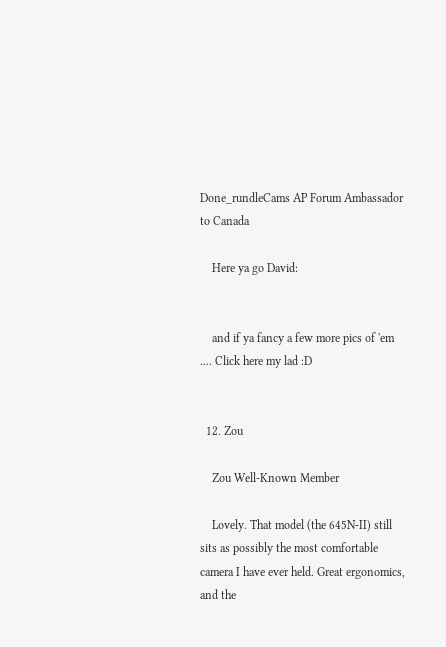Done_rundleCams AP Forum Ambassador to Canada

    Here ya go David:


    and if ya fancy a few more pics of 'em .... Click here my lad :D


  12. Zou

    Zou Well-Known Member

    Lovely. That model (the 645N-II) still sits as possibly the most comfortable camera I have ever held. Great ergonomics, and the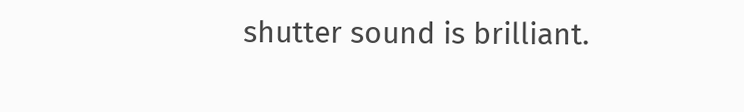shutter sound is brilliant.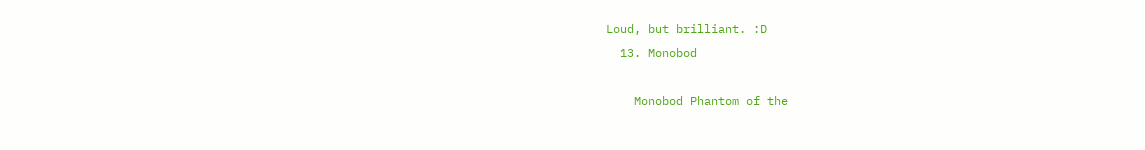Loud, but brilliant. :D
  13. Monobod

    Monobod Phantom of the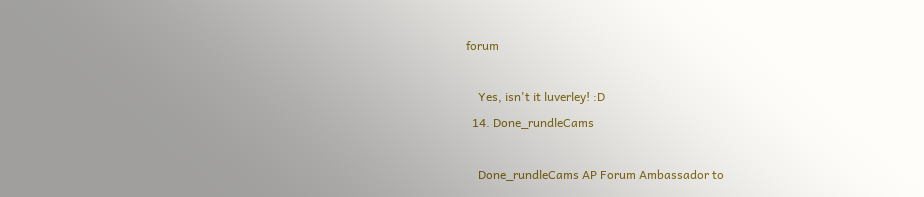forum

    Yes, isn't it luverley! :D
  14. Done_rundleCams

    Done_rundleCams AP Forum Ambassador to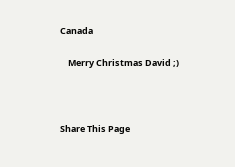Canada

    Merry Christmas David ;)



Share This Page